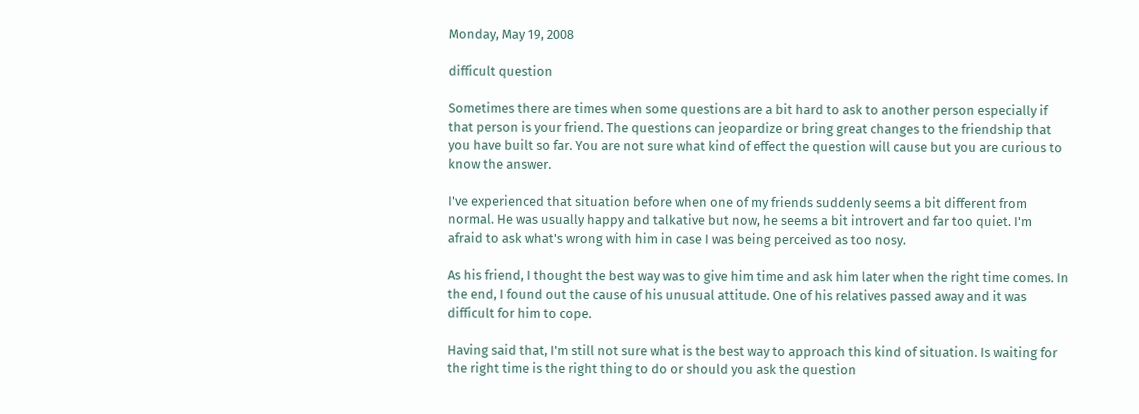Monday, May 19, 2008

difficult question

Sometimes there are times when some questions are a bit hard to ask to another person especially if that person is your friend. The questions can jeopardize or bring great changes to the friendship that you have built so far. You are not sure what kind of effect the question will cause but you are curious to know the answer.

I've experienced that situation before when one of my friends suddenly seems a bit different from normal. He was usually happy and talkative but now, he seems a bit introvert and far too quiet. I'm afraid to ask what's wrong with him in case I was being perceived as too nosy.

As his friend, I thought the best way was to give him time and ask him later when the right time comes. In the end, I found out the cause of his unusual attitude. One of his relatives passed away and it was difficult for him to cope.

Having said that, I'm still not sure what is the best way to approach this kind of situation. Is waiting for the right time is the right thing to do or should you ask the question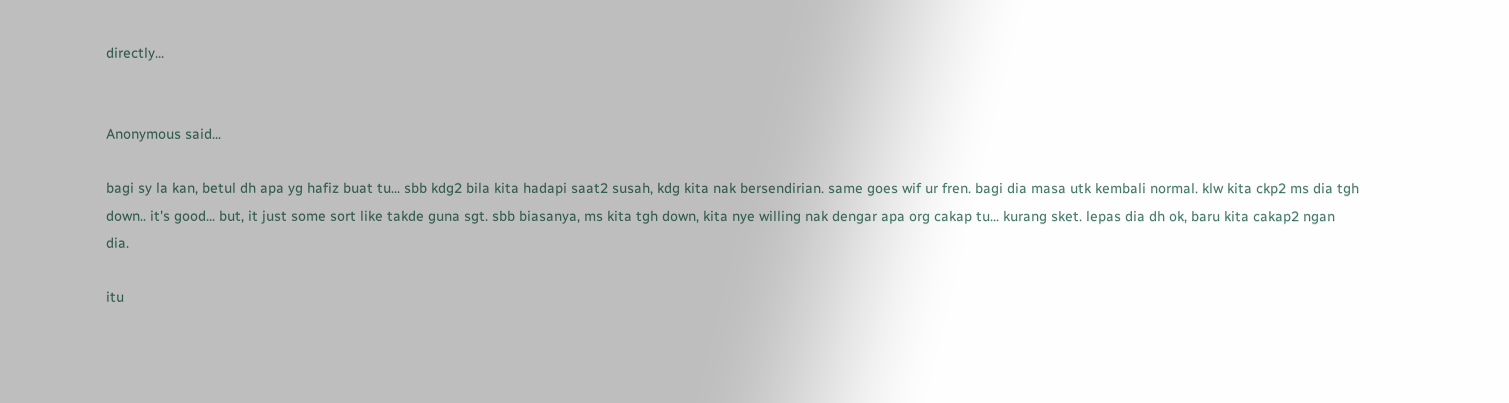directly...


Anonymous said...

bagi sy la kan, betul dh apa yg hafiz buat tu... sbb kdg2 bila kita hadapi saat2 susah, kdg kita nak bersendirian. same goes wif ur fren. bagi dia masa utk kembali normal. klw kita ckp2 ms dia tgh down.. it's good... but, it just some sort like takde guna sgt. sbb biasanya, ms kita tgh down, kita nye willing nak dengar apa org cakap tu... kurang sket. lepas dia dh ok, baru kita cakap2 ngan dia.

itu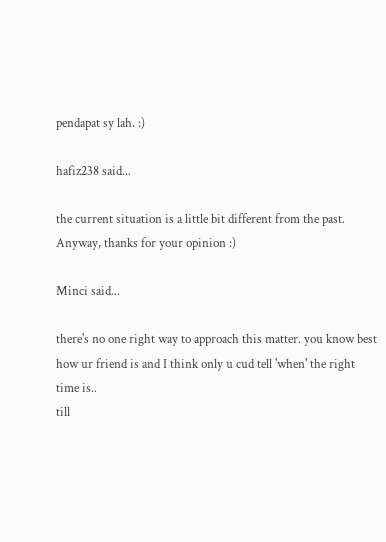pendapat sy lah. :)

hafiz238 said...

the current situation is a little bit different from the past. Anyway, thanks for your opinion :)

Minci said...

there's no one right way to approach this matter. you know best how ur friend is and I think only u cud tell 'when' the right time is..
till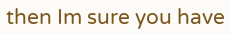then Im sure you have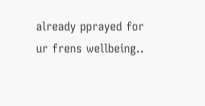already pprayed for ur frens wellbeing..